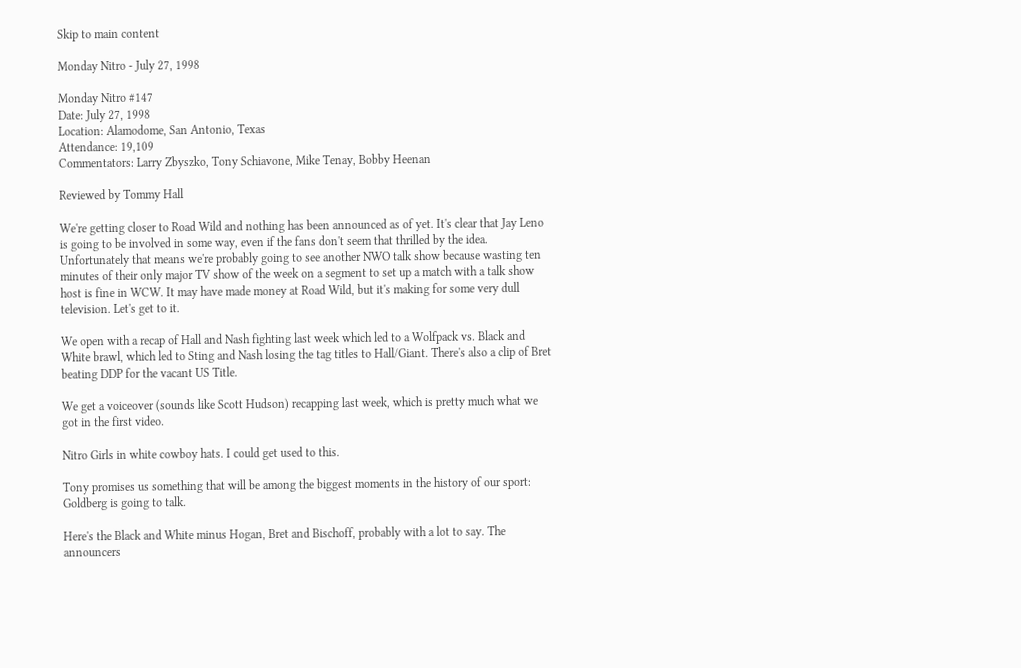Skip to main content

Monday Nitro - July 27, 1998

Monday Nitro #147
Date: July 27, 1998
Location: Alamodome, San Antonio, Texas
Attendance: 19,109
Commentators: Larry Zbyszko, Tony Schiavone, Mike Tenay, Bobby Heenan

Reviewed by Tommy Hall

We're getting closer to Road Wild and nothing has been announced as of yet. It's clear that Jay Leno is going to be involved in some way, even if the fans don't seem that thrilled by the idea. Unfortunately that means we're probably going to see another NWO talk show because wasting ten minutes of their only major TV show of the week on a segment to set up a match with a talk show host is fine in WCW. It may have made money at Road Wild, but it's making for some very dull television. Let's get to it.

We open with a recap of Hall and Nash fighting last week which led to a Wolfpack vs. Black and White brawl, which led to Sting and Nash losing the tag titles to Hall/Giant. There's also a clip of Bret beating DDP for the vacant US Title.

We get a voiceover (sounds like Scott Hudson) recapping last week, which is pretty much what we got in the first video.

Nitro Girls in white cowboy hats. I could get used to this.

Tony promises us something that will be among the biggest moments in the history of our sport: Goldberg is going to talk.

Here's the Black and White minus Hogan, Bret and Bischoff, probably with a lot to say. The announcers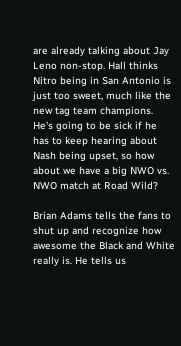are already talking about Jay Leno non-stop. Hall thinks Nitro being in San Antonio is just too sweet, much like the new tag team champions. He's going to be sick if he has to keep hearing about Nash being upset, so how about we have a big NWO vs. NWO match at Road Wild?

Brian Adams tells the fans to shut up and recognize how awesome the Black and White really is. He tells us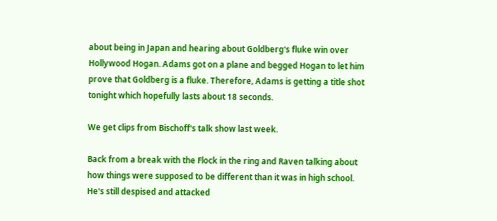about being in Japan and hearing about Goldberg's fluke win over Hollywood Hogan. Adams got on a plane and begged Hogan to let him prove that Goldberg is a fluke. Therefore, Adams is getting a title shot tonight which hopefully lasts about 18 seconds.

We get clips from Bischoff's talk show last week.

Back from a break with the Flock in the ring and Raven talking about how things were supposed to be different than it was in high school. He's still despised and attacked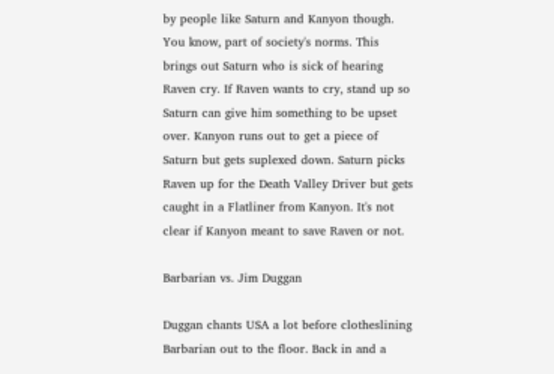by people like Saturn and Kanyon though. You know, part of society's norms. This brings out Saturn who is sick of hearing Raven cry. If Raven wants to cry, stand up so Saturn can give him something to be upset over. Kanyon runs out to get a piece of Saturn but gets suplexed down. Saturn picks Raven up for the Death Valley Driver but gets caught in a Flatliner from Kanyon. It's not clear if Kanyon meant to save Raven or not.

Barbarian vs. Jim Duggan

Duggan chants USA a lot before clotheslining Barbarian out to the floor. Back in and a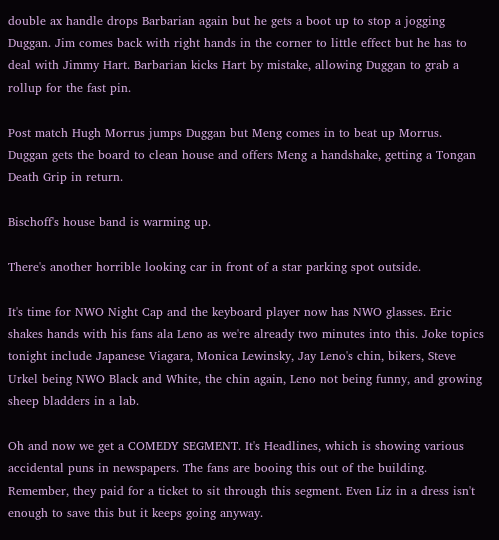double ax handle drops Barbarian again but he gets a boot up to stop a jogging Duggan. Jim comes back with right hands in the corner to little effect but he has to deal with Jimmy Hart. Barbarian kicks Hart by mistake, allowing Duggan to grab a rollup for the fast pin.

Post match Hugh Morrus jumps Duggan but Meng comes in to beat up Morrus. Duggan gets the board to clean house and offers Meng a handshake, getting a Tongan Death Grip in return.

Bischoff's house band is warming up.

There's another horrible looking car in front of a star parking spot outside.

It's time for NWO Night Cap and the keyboard player now has NWO glasses. Eric shakes hands with his fans ala Leno as we're already two minutes into this. Joke topics tonight include Japanese Viagara, Monica Lewinsky, Jay Leno's chin, bikers, Steve Urkel being NWO Black and White, the chin again, Leno not being funny, and growing sheep bladders in a lab.

Oh and now we get a COMEDY SEGMENT. It's Headlines, which is showing various accidental puns in newspapers. The fans are booing this out of the building. Remember, they paid for a ticket to sit through this segment. Even Liz in a dress isn't enough to save this but it keeps going anyway.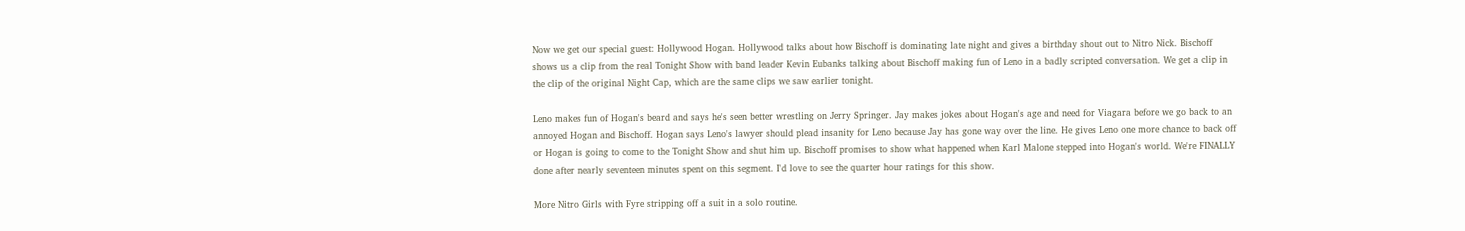Now we get our special guest: Hollywood Hogan. Hollywood talks about how Bischoff is dominating late night and gives a birthday shout out to Nitro Nick. Bischoff shows us a clip from the real Tonight Show with band leader Kevin Eubanks talking about Bischoff making fun of Leno in a badly scripted conversation. We get a clip in the clip of the original Night Cap, which are the same clips we saw earlier tonight.

Leno makes fun of Hogan's beard and says he's seen better wrestling on Jerry Springer. Jay makes jokes about Hogan's age and need for Viagara before we go back to an annoyed Hogan and Bischoff. Hogan says Leno's lawyer should plead insanity for Leno because Jay has gone way over the line. He gives Leno one more chance to back off or Hogan is going to come to the Tonight Show and shut him up. Bischoff promises to show what happened when Karl Malone stepped into Hogan's world. We're FINALLY done after nearly seventeen minutes spent on this segment. I'd love to see the quarter hour ratings for this show.

More Nitro Girls with Fyre stripping off a suit in a solo routine.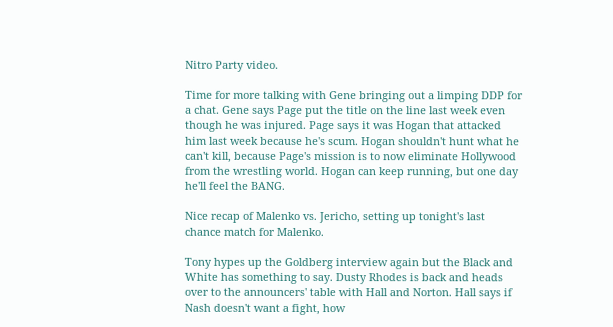Nitro Party video.

Time for more talking with Gene bringing out a limping DDP for a chat. Gene says Page put the title on the line last week even though he was injured. Page says it was Hogan that attacked him last week because he's scum. Hogan shouldn't hunt what he can't kill, because Page's mission is to now eliminate Hollywood from the wrestling world. Hogan can keep running, but one day he'll feel the BANG.

Nice recap of Malenko vs. Jericho, setting up tonight's last chance match for Malenko.

Tony hypes up the Goldberg interview again but the Black and White has something to say. Dusty Rhodes is back and heads over to the announcers' table with Hall and Norton. Hall says if Nash doesn't want a fight, how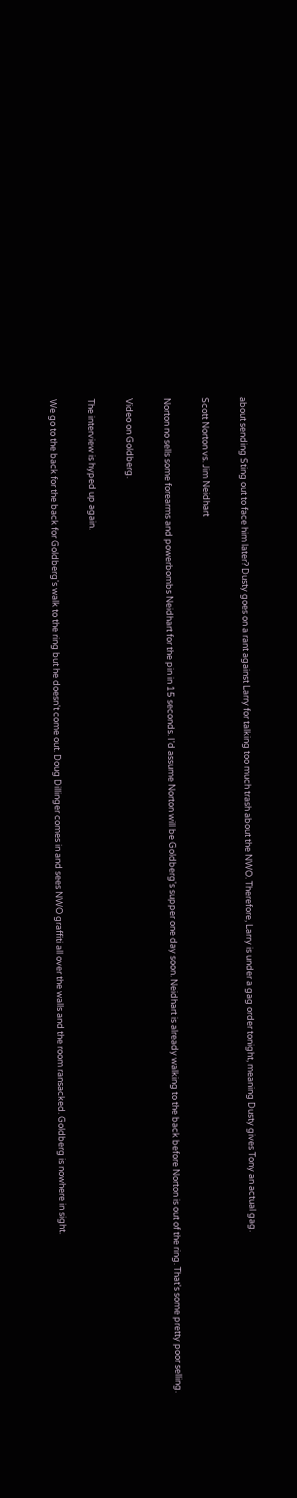about sending Sting out to face him later? Dusty goes on a rant against Larry for talking too much trash about the NWO. Therefore, Larry is under a gag order tonight, meaning Dusty gives Tony an actual gag.

Scott Norton vs. Jim Neidhart

Norton no sells some forearms and powerbombs Neidhart for the pin in 15 seconds. I'd assume Norton will be Goldberg's supper one day soon. Neidhart is already walking to the back before Norton is out of the ring. That's some pretty poor selling.

Video on Goldberg.

The interview is hyped up again.

We go to the back for the back for Goldberg's walk to the ring but he doesn't come out. Doug Dillinger comes in and sees NWO graffiti all over the walls and the room ransacked. Goldberg is nowhere in sight.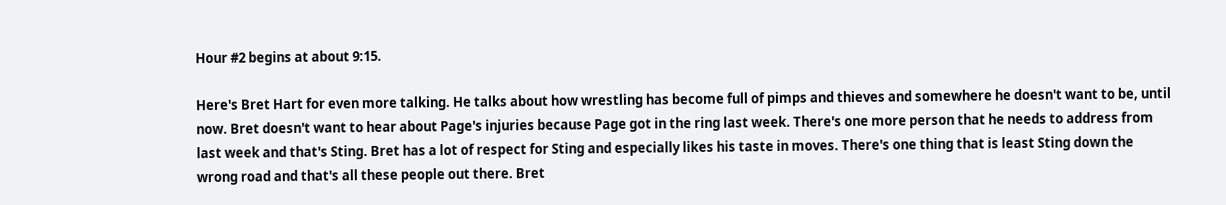Hour #2 begins at about 9:15.

Here's Bret Hart for even more talking. He talks about how wrestling has become full of pimps and thieves and somewhere he doesn't want to be, until now. Bret doesn't want to hear about Page's injuries because Page got in the ring last week. There's one more person that he needs to address from last week and that's Sting. Bret has a lot of respect for Sting and especially likes his taste in moves. There's one thing that is least Sting down the wrong road and that's all these people out there. Bret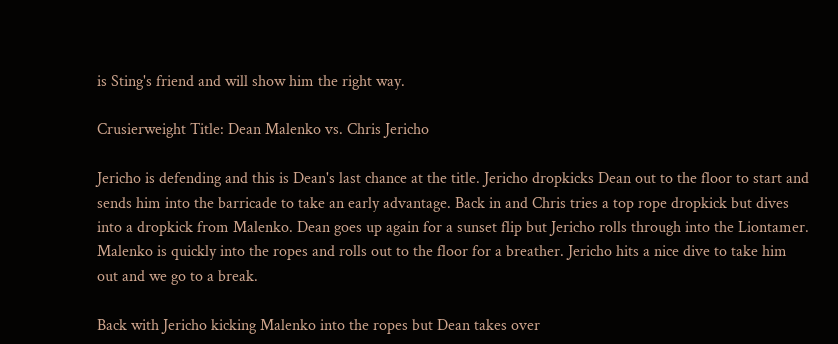is Sting's friend and will show him the right way.

Crusierweight Title: Dean Malenko vs. Chris Jericho

Jericho is defending and this is Dean's last chance at the title. Jericho dropkicks Dean out to the floor to start and sends him into the barricade to take an early advantage. Back in and Chris tries a top rope dropkick but dives into a dropkick from Malenko. Dean goes up again for a sunset flip but Jericho rolls through into the Liontamer. Malenko is quickly into the ropes and rolls out to the floor for a breather. Jericho hits a nice dive to take him out and we go to a break.

Back with Jericho kicking Malenko into the ropes but Dean takes over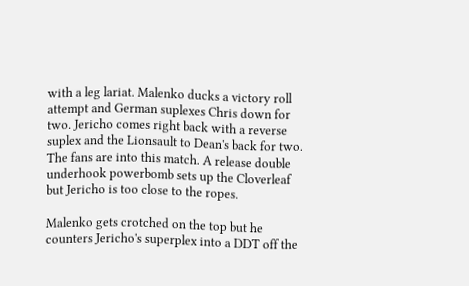with a leg lariat. Malenko ducks a victory roll attempt and German suplexes Chris down for two. Jericho comes right back with a reverse suplex and the Lionsault to Dean's back for two. The fans are into this match. A release double underhook powerbomb sets up the Cloverleaf but Jericho is too close to the ropes.

Malenko gets crotched on the top but he counters Jericho's superplex into a DDT off the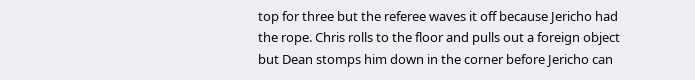top for three but the referee waves it off because Jericho had the rope. Chris rolls to the floor and pulls out a foreign object but Dean stomps him down in the corner before Jericho can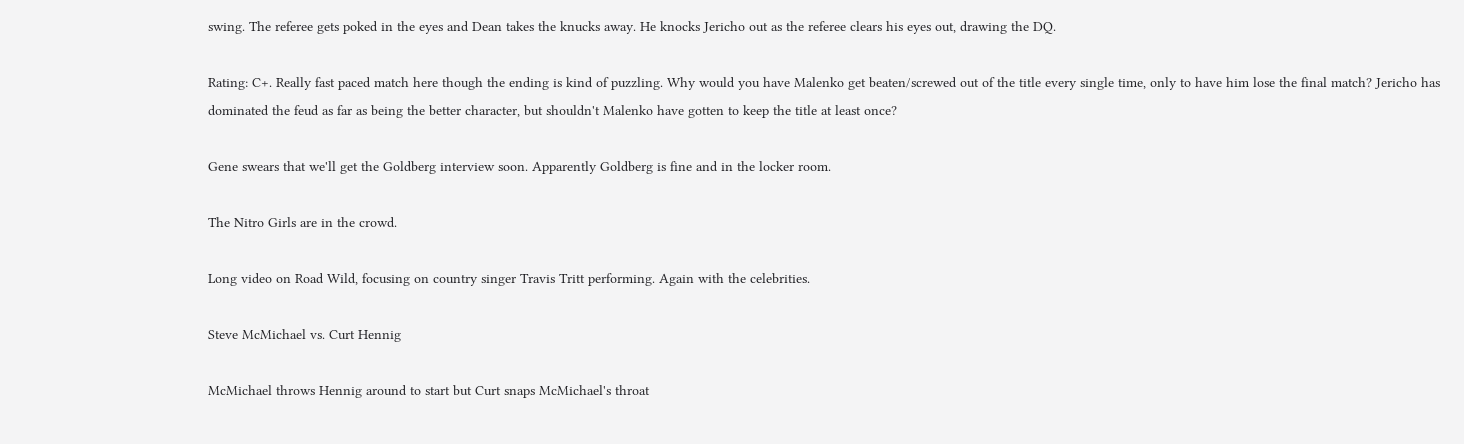swing. The referee gets poked in the eyes and Dean takes the knucks away. He knocks Jericho out as the referee clears his eyes out, drawing the DQ.

Rating: C+. Really fast paced match here though the ending is kind of puzzling. Why would you have Malenko get beaten/screwed out of the title every single time, only to have him lose the final match? Jericho has dominated the feud as far as being the better character, but shouldn't Malenko have gotten to keep the title at least once?

Gene swears that we'll get the Goldberg interview soon. Apparently Goldberg is fine and in the locker room.

The Nitro Girls are in the crowd.

Long video on Road Wild, focusing on country singer Travis Tritt performing. Again with the celebrities.

Steve McMichael vs. Curt Hennig

McMichael throws Hennig around to start but Curt snaps McMichael's throat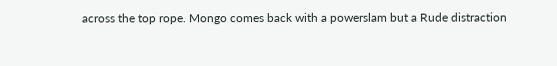across the top rope. Mongo comes back with a powerslam but a Rude distraction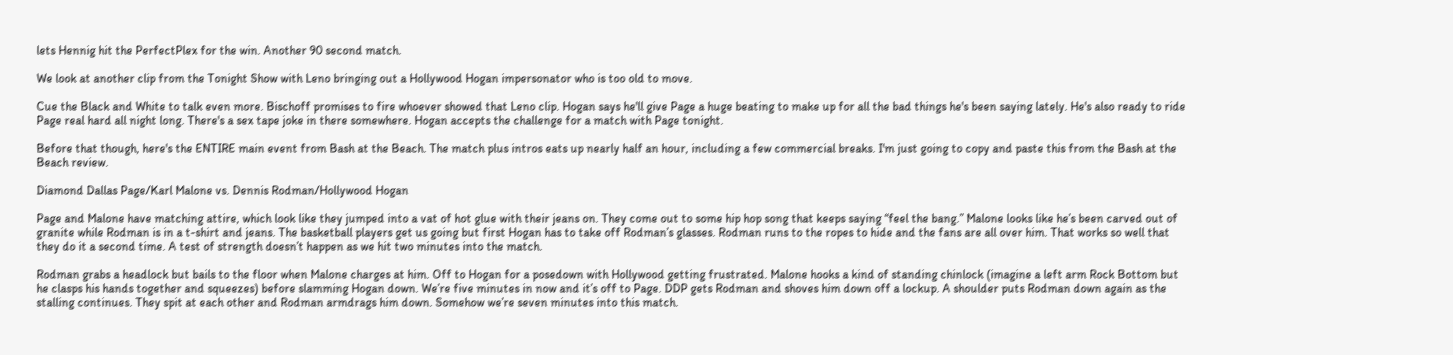lets Hennig hit the PerfectPlex for the win. Another 90 second match.

We look at another clip from the Tonight Show with Leno bringing out a Hollywood Hogan impersonator who is too old to move.

Cue the Black and White to talk even more. Bischoff promises to fire whoever showed that Leno clip. Hogan says he'll give Page a huge beating to make up for all the bad things he's been saying lately. He's also ready to ride Page real hard all night long. There's a sex tape joke in there somewhere. Hogan accepts the challenge for a match with Page tonight.

Before that though, here's the ENTIRE main event from Bash at the Beach. The match plus intros eats up nearly half an hour, including a few commercial breaks. I'm just going to copy and paste this from the Bash at the Beach review.

Diamond Dallas Page/Karl Malone vs. Dennis Rodman/Hollywood Hogan

Page and Malone have matching attire, which look like they jumped into a vat of hot glue with their jeans on. They come out to some hip hop song that keeps saying “feel the bang.” Malone looks like he’s been carved out of granite while Rodman is in a t-shirt and jeans. The basketball players get us going but first Hogan has to take off Rodman’s glasses. Rodman runs to the ropes to hide and the fans are all over him. That works so well that they do it a second time. A test of strength doesn’t happen as we hit two minutes into the match.

Rodman grabs a headlock but bails to the floor when Malone charges at him. Off to Hogan for a posedown with Hollywood getting frustrated. Malone hooks a kind of standing chinlock (imagine a left arm Rock Bottom but he clasps his hands together and squeezes) before slamming Hogan down. We’re five minutes in now and it’s off to Page. DDP gets Rodman and shoves him down off a lockup. A shoulder puts Rodman down again as the stalling continues. They spit at each other and Rodman armdrags him down. Somehow we’re seven minutes into this match.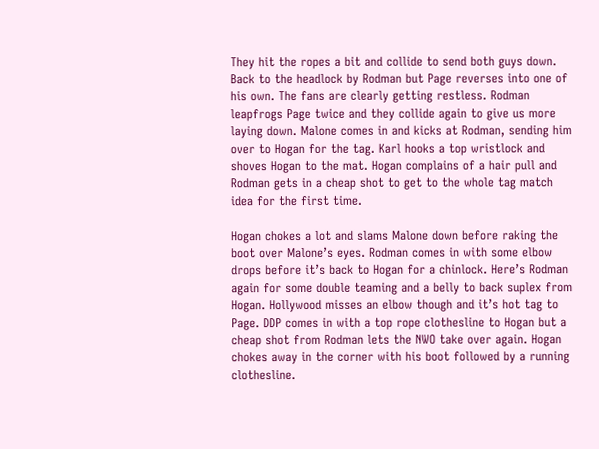They hit the ropes a bit and collide to send both guys down. Back to the headlock by Rodman but Page reverses into one of his own. The fans are clearly getting restless. Rodman leapfrogs Page twice and they collide again to give us more laying down. Malone comes in and kicks at Rodman, sending him over to Hogan for the tag. Karl hooks a top wristlock and shoves Hogan to the mat. Hogan complains of a hair pull and Rodman gets in a cheap shot to get to the whole tag match idea for the first time.

Hogan chokes a lot and slams Malone down before raking the boot over Malone’s eyes. Rodman comes in with some elbow drops before it’s back to Hogan for a chinlock. Here’s Rodman again for some double teaming and a belly to back suplex from Hogan. Hollywood misses an elbow though and it’s hot tag to Page. DDP comes in with a top rope clothesline to Hogan but a cheap shot from Rodman lets the NWO take over again. Hogan chokes away in the corner with his boot followed by a running clothesline.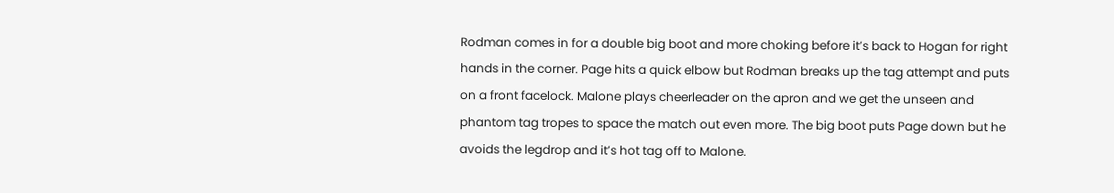Rodman comes in for a double big boot and more choking before it’s back to Hogan for right hands in the corner. Page hits a quick elbow but Rodman breaks up the tag attempt and puts on a front facelock. Malone plays cheerleader on the apron and we get the unseen and phantom tag tropes to space the match out even more. The big boot puts Page down but he avoids the legdrop and it’s hot tag off to Malone.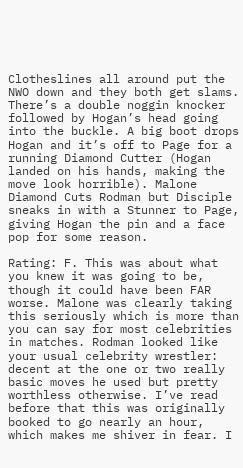Clotheslines all around put the NWO down and they both get slams. There’s a double noggin knocker followed by Hogan’s head going into the buckle. A big boot drops Hogan and it’s off to Page for a running Diamond Cutter (Hogan landed on his hands, making the move look horrible). Malone Diamond Cuts Rodman but Disciple sneaks in with a Stunner to Page, giving Hogan the pin and a face pop for some reason.

Rating: F. This was about what you knew it was going to be, though it could have been FAR worse. Malone was clearly taking this seriously which is more than you can say for most celebrities in matches. Rodman looked like your usual celebrity wrestler: decent at the one or two really basic moves he used but pretty worthless otherwise. I’ve read before that this was originally booked to go nearly an hour, which makes me shiver in fear. I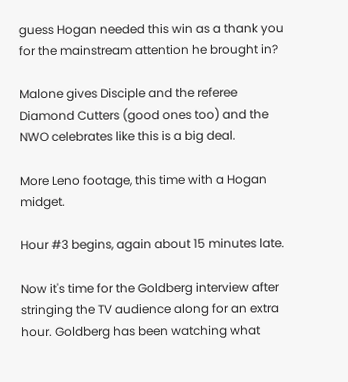guess Hogan needed this win as a thank you for the mainstream attention he brought in?

Malone gives Disciple and the referee Diamond Cutters (good ones too) and the NWO celebrates like this is a big deal.

More Leno footage, this time with a Hogan midget.

Hour #3 begins, again about 15 minutes late.

Now it's time for the Goldberg interview after stringing the TV audience along for an extra hour. Goldberg has been watching what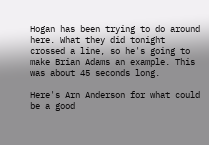Hogan has been trying to do around here. What they did tonight crossed a line, so he's going to make Brian Adams an example. This was about 45 seconds long.

Here's Arn Anderson for what could be a good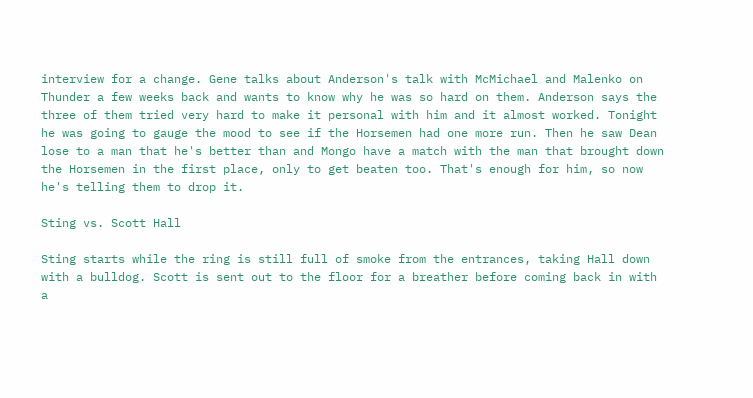interview for a change. Gene talks about Anderson's talk with McMichael and Malenko on Thunder a few weeks back and wants to know why he was so hard on them. Anderson says the three of them tried very hard to make it personal with him and it almost worked. Tonight he was going to gauge the mood to see if the Horsemen had one more run. Then he saw Dean lose to a man that he's better than and Mongo have a match with the man that brought down the Horsemen in the first place, only to get beaten too. That's enough for him, so now he's telling them to drop it.

Sting vs. Scott Hall

Sting starts while the ring is still full of smoke from the entrances, taking Hall down with a bulldog. Scott is sent out to the floor for a breather before coming back in with a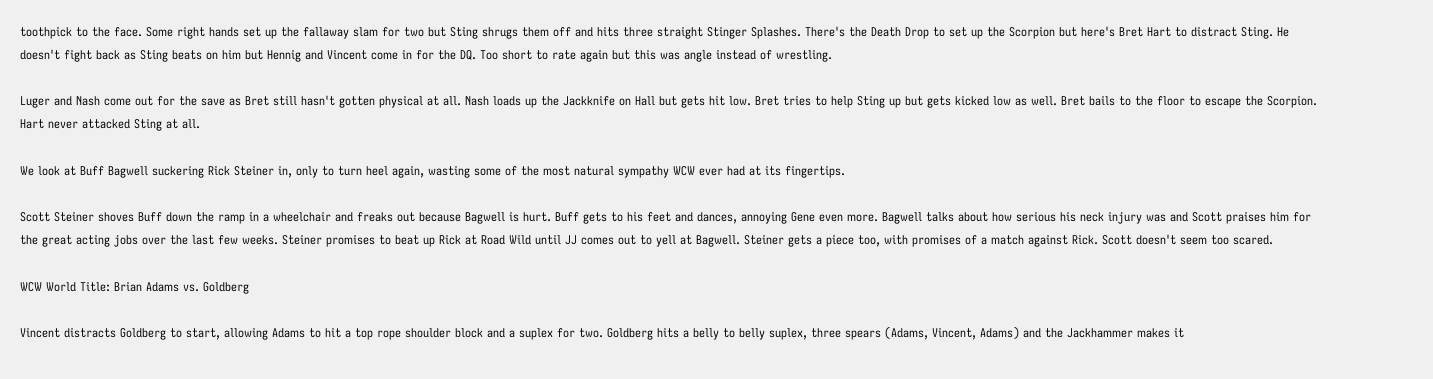toothpick to the face. Some right hands set up the fallaway slam for two but Sting shrugs them off and hits three straight Stinger Splashes. There's the Death Drop to set up the Scorpion but here's Bret Hart to distract Sting. He doesn't fight back as Sting beats on him but Hennig and Vincent come in for the DQ. Too short to rate again but this was angle instead of wrestling.

Luger and Nash come out for the save as Bret still hasn't gotten physical at all. Nash loads up the Jackknife on Hall but gets hit low. Bret tries to help Sting up but gets kicked low as well. Bret bails to the floor to escape the Scorpion. Hart never attacked Sting at all.

We look at Buff Bagwell suckering Rick Steiner in, only to turn heel again, wasting some of the most natural sympathy WCW ever had at its fingertips.

Scott Steiner shoves Buff down the ramp in a wheelchair and freaks out because Bagwell is hurt. Buff gets to his feet and dances, annoying Gene even more. Bagwell talks about how serious his neck injury was and Scott praises him for the great acting jobs over the last few weeks. Steiner promises to beat up Rick at Road Wild until JJ comes out to yell at Bagwell. Steiner gets a piece too, with promises of a match against Rick. Scott doesn't seem too scared.

WCW World Title: Brian Adams vs. Goldberg

Vincent distracts Goldberg to start, allowing Adams to hit a top rope shoulder block and a suplex for two. Goldberg hits a belly to belly suplex, three spears (Adams, Vincent, Adams) and the Jackhammer makes it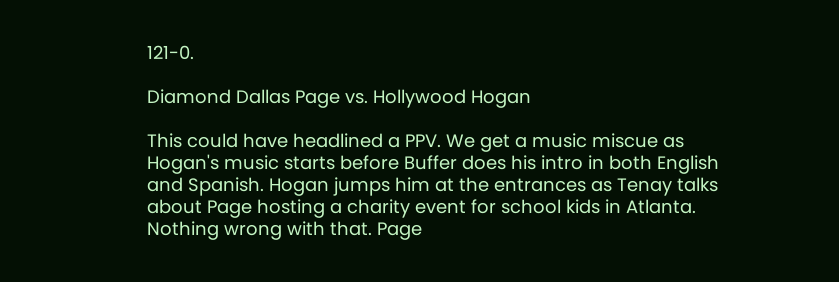121-0.

Diamond Dallas Page vs. Hollywood Hogan

This could have headlined a PPV. We get a music miscue as Hogan's music starts before Buffer does his intro in both English and Spanish. Hogan jumps him at the entrances as Tenay talks about Page hosting a charity event for school kids in Atlanta. Nothing wrong with that. Page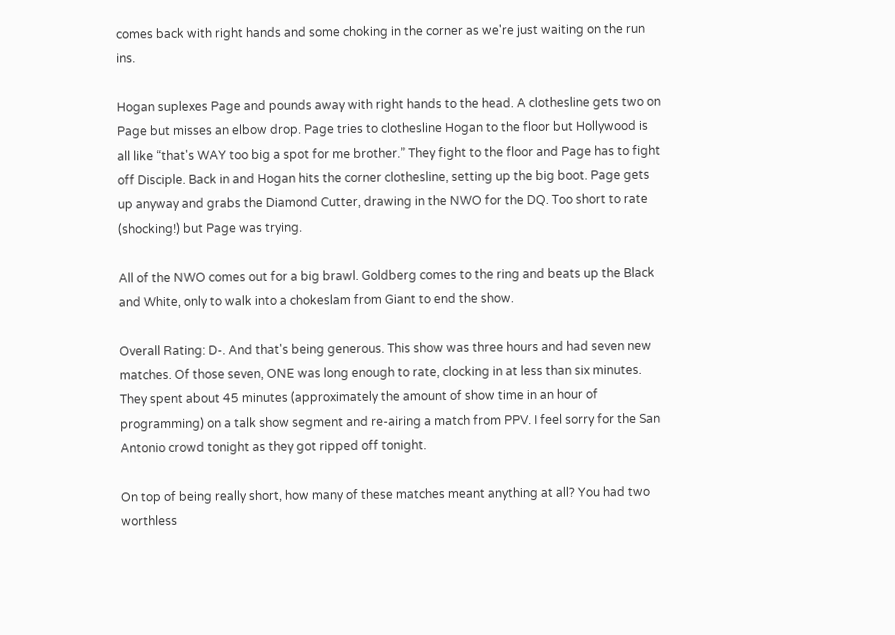comes back with right hands and some choking in the corner as we're just waiting on the run ins.

Hogan suplexes Page and pounds away with right hands to the head. A clothesline gets two on Page but misses an elbow drop. Page tries to clothesline Hogan to the floor but Hollywood is all like “that's WAY too big a spot for me brother.” They fight to the floor and Page has to fight off Disciple. Back in and Hogan hits the corner clothesline, setting up the big boot. Page gets up anyway and grabs the Diamond Cutter, drawing in the NWO for the DQ. Too short to rate (shocking!) but Page was trying.

All of the NWO comes out for a big brawl. Goldberg comes to the ring and beats up the Black and White, only to walk into a chokeslam from Giant to end the show.

Overall Rating: D-. And that's being generous. This show was three hours and had seven new matches. Of those seven, ONE was long enough to rate, clocking in at less than six minutes. They spent about 45 minutes (approximately the amount of show time in an hour of programming) on a talk show segment and re-airing a match from PPV. I feel sorry for the San Antonio crowd tonight as they got ripped off tonight.

On top of being really short, how many of these matches meant anything at all? You had two worthless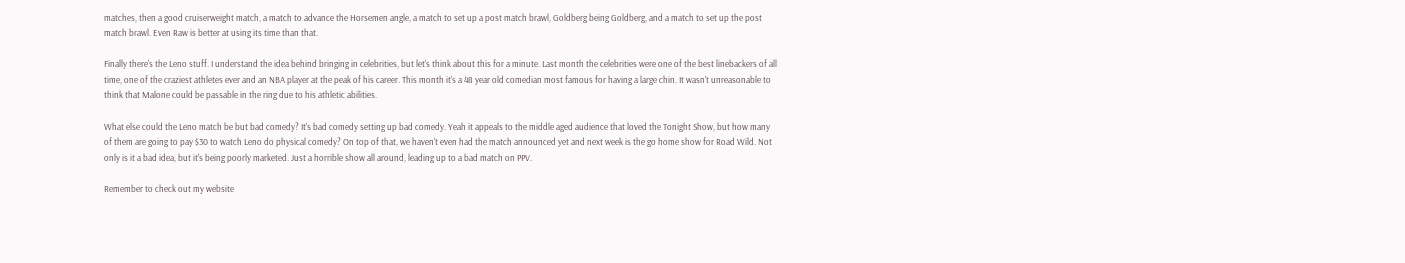matches, then a good cruiserweight match, a match to advance the Horsemen angle, a match to set up a post match brawl, Goldberg being Goldberg, and a match to set up the post match brawl. Even Raw is better at using its time than that.

Finally there's the Leno stuff. I understand the idea behind bringing in celebrities, but let's think about this for a minute. Last month the celebrities were one of the best linebackers of all time, one of the craziest athletes ever and an NBA player at the peak of his career. This month it's a 48 year old comedian most famous for having a large chin. It wasn't unreasonable to think that Malone could be passable in the ring due to his athletic abilities.

What else could the Leno match be but bad comedy? It's bad comedy setting up bad comedy. Yeah it appeals to the middle aged audience that loved the Tonight Show, but how many of them are going to pay $30 to watch Leno do physical comedy? On top of that, we haven't even had the match announced yet and next week is the go home show for Road Wild. Not only is it a bad idea, but it's being poorly marketed. Just a horrible show all around, leading up to a bad match on PPV.

Remember to check out my website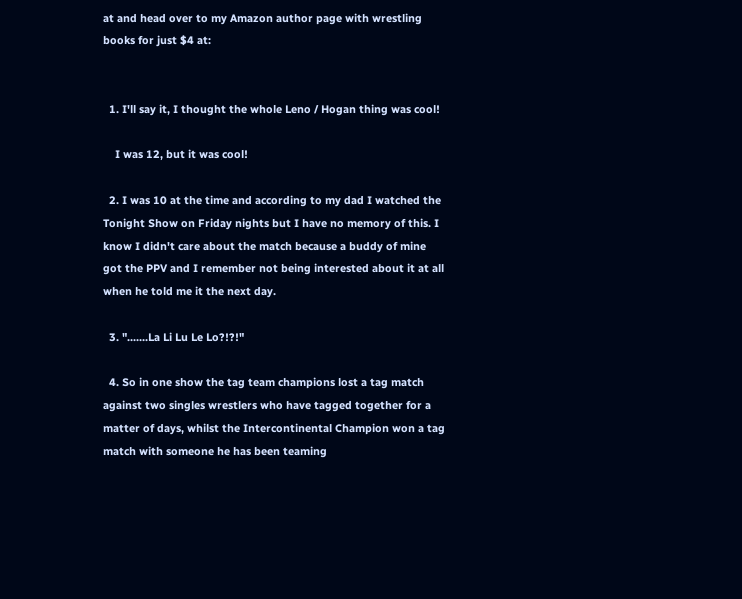at and head over to my Amazon author page with wrestling books for just $4 at:


  1. I'll say it, I thought the whole Leno / Hogan thing was cool!

    I was 12, but it was cool!

  2. I was 10 at the time and according to my dad I watched the Tonight Show on Friday nights but I have no memory of this. I know I didn't care about the match because a buddy of mine got the PPV and I remember not being interested about it at all when he told me it the next day.

  3. ".......La Li Lu Le Lo?!?!"

  4. So in one show the tag team champions lost a tag match against two singles wrestlers who have tagged together for a matter of days, whilst the Intercontinental Champion won a tag match with someone he has been teaming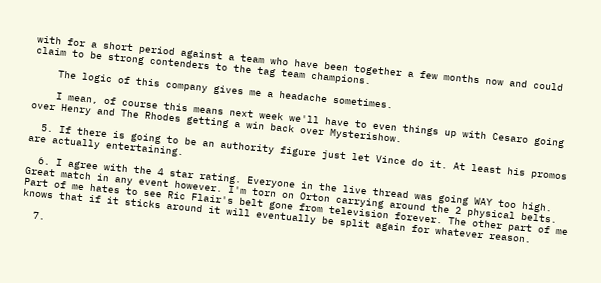with for a short period against a team who have been together a few months now and could claim to be strong contenders to the tag team champions.

    The logic of this company gives me a headache sometimes.

    I mean, of course this means next week we'll have to even things up with Cesaro going over Henry and The Rhodes getting a win back over Mysterishow.

  5. If there is going to be an authority figure just let Vince do it. At least his promos are actually entertaining.

  6. I agree with the 4 star rating. Everyone in the live thread was going WAY too high. Great match in any event however. I'm torn on Orton carrying around the 2 physical belts. Part of me hates to see Ric Flair's belt gone from television forever. The other part of me knows that if it sticks around it will eventually be split again for whatever reason.

  7.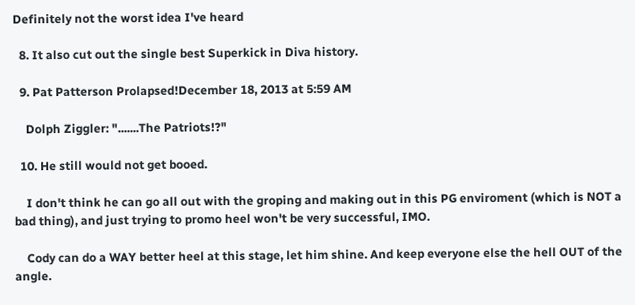Definitely not the worst idea I've heard

  8. It also cut out the single best Superkick in Diva history.

  9. Pat Patterson Prolapsed!December 18, 2013 at 5:59 AM

    Dolph Ziggler: ".......The Patriots!?"

  10. He still would not get booed.

    I don't think he can go all out with the groping and making out in this PG enviroment (which is NOT a bad thing), and just trying to promo heel won't be very successful, IMO.

    Cody can do a WAY better heel at this stage, let him shine. And keep everyone else the hell OUT of the angle.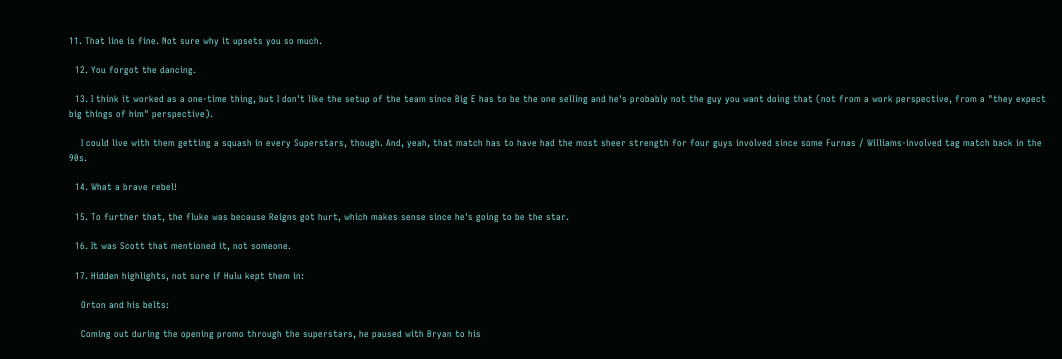11. That line is fine. Not sure why it upsets you so much.

  12. You forgot the dancing.

  13. I think it worked as a one-time thing, but I don't like the setup of the team since Big E has to be the one selling and he's probably not the guy you want doing that (not from a work perspective, from a "they expect big things of him" perspective).

    I could live with them getting a squash in every Superstars, though. And, yeah, that match has to have had the most sheer strength for four guys involved since some Furnas / Williams-involved tag match back in the 90s.

  14. What a brave rebel!

  15. To further that, the fluke was because Reigns got hurt, which makes sense since he's going to be the star.

  16. It was Scott that mentioned it, not someone.

  17. Hidden highlights, not sure if Hulu kept them in:

    Orton and his belts:

    Coming out during the opening promo through the superstars, he paused with Bryan to his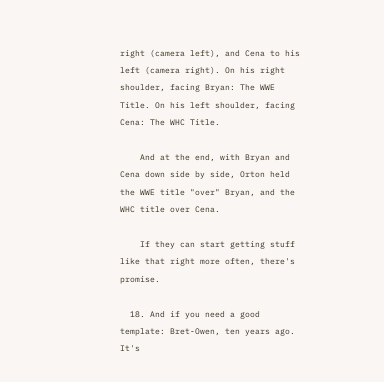right (camera left), and Cena to his left (camera right). On his right shoulder, facing Bryan: The WWE Title. On his left shoulder, facing Cena: The WHC Title.

    And at the end, with Bryan and Cena down side by side, Orton held the WWE title "over" Bryan, and the WHC title over Cena.

    If they can start getting stuff like that right more often, there's promise.

  18. And if you need a good template: Bret-Owen, ten years ago. It's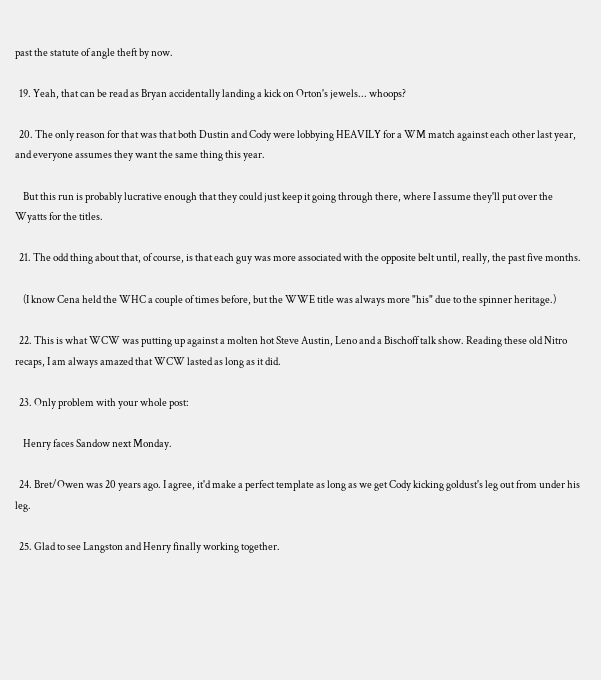past the statute of angle theft by now.

  19. Yeah, that can be read as Bryan accidentally landing a kick on Orton's jewels... whoops?

  20. The only reason for that was that both Dustin and Cody were lobbying HEAVILY for a WM match against each other last year, and everyone assumes they want the same thing this year.

    But this run is probably lucrative enough that they could just keep it going through there, where I assume they'll put over the Wyatts for the titles.

  21. The odd thing about that, of course, is that each guy was more associated with the opposite belt until, really, the past five months.

    (I know Cena held the WHC a couple of times before, but the WWE title was always more "his" due to the spinner heritage.)

  22. This is what WCW was putting up against a molten hot Steve Austin, Leno and a Bischoff talk show. Reading these old Nitro recaps, I am always amazed that WCW lasted as long as it did.

  23. Only problem with your whole post:

    Henry faces Sandow next Monday.

  24. Bret/Owen was 20 years ago. I agree, it'd make a perfect template as long as we get Cody kicking goldust's leg out from under his leg.

  25. Glad to see Langston and Henry finally working together.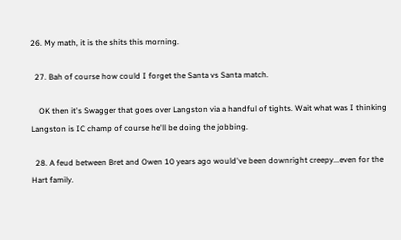26. My math, it is the shits this morning.

  27. Bah of course how could I forget the Santa vs Santa match.

    OK then it's Swagger that goes over Langston via a handful of tights. Wait what was I thinking Langston is IC champ of course he'll be doing the jobbing.

  28. A feud between Bret and Owen 10 years ago would've been downright creepy...even for the Hart family.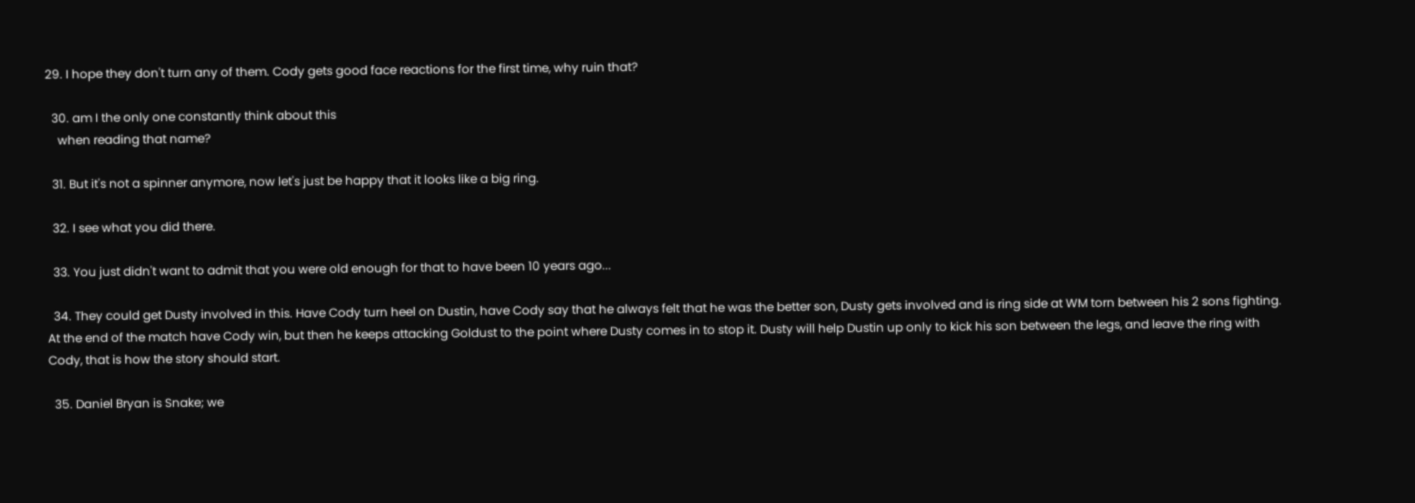29. I hope they don't turn any of them. Cody gets good face reactions for the first time, why ruin that?

  30. am I the only one constantly think about this
    when reading that name?

  31. But it's not a spinner anymore, now let's just be happy that it looks like a big ring.

  32. I see what you did there.

  33. You just didn't want to admit that you were old enough for that to have been 10 years ago...

  34. They could get Dusty involved in this. Have Cody turn heel on Dustin, have Cody say that he always felt that he was the better son, Dusty gets involved and is ring side at WM torn between his 2 sons fighting. At the end of the match have Cody win, but then he keeps attacking Goldust to the point where Dusty comes in to stop it. Dusty will help Dustin up only to kick his son between the legs, and leave the ring with Cody, that is how the story should start.

  35. Daniel Bryan is Snake; we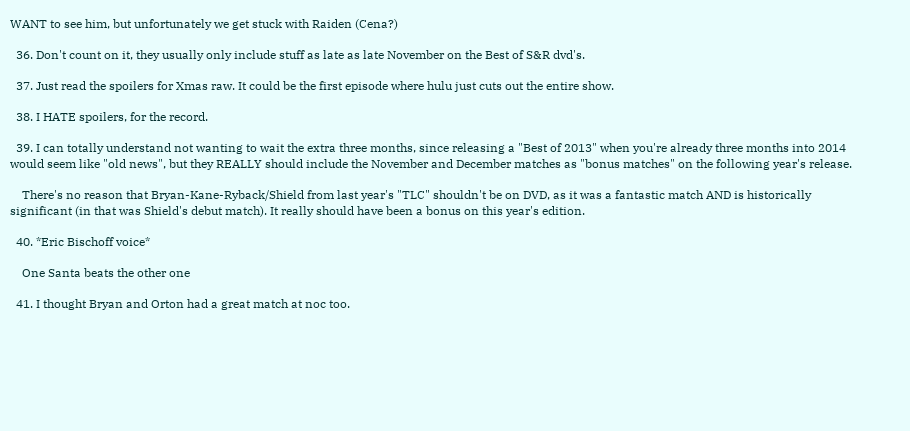WANT to see him, but unfortunately we get stuck with Raiden (Cena?)

  36. Don't count on it, they usually only include stuff as late as late November on the Best of S&R dvd's.

  37. Just read the spoilers for Xmas raw. It could be the first episode where hulu just cuts out the entire show.

  38. I HATE spoilers, for the record.

  39. I can totally understand not wanting to wait the extra three months, since releasing a "Best of 2013" when you're already three months into 2014 would seem like "old news", but they REALLY should include the November and December matches as "bonus matches" on the following year's release.

    There's no reason that Bryan-Kane-Ryback/Shield from last year's "TLC" shouldn't be on DVD, as it was a fantastic match AND is historically significant (in that was Shield's debut match). It really should have been a bonus on this year's edition.

  40. *Eric Bischoff voice*

    One Santa beats the other one

  41. I thought Bryan and Orton had a great match at noc too.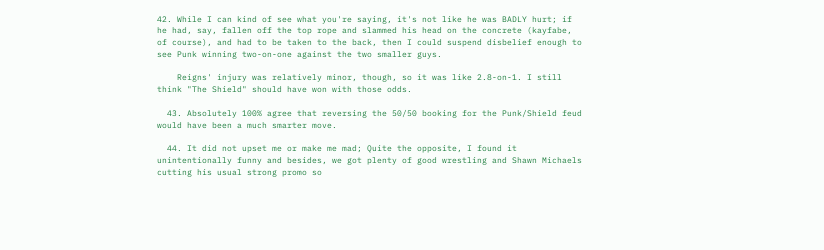42. While I can kind of see what you're saying, it's not like he was BADLY hurt; if he had, say, fallen off the top rope and slammed his head on the concrete (kayfabe, of course), and had to be taken to the back, then I could suspend disbelief enough to see Punk winning two-on-one against the two smaller guys.

    Reigns' injury was relatively minor, though, so it was like 2.8-on-1. I still think "The Shield" should have won with those odds.

  43. Absolutely 100% agree that reversing the 50/50 booking for the Punk/Shield feud would have been a much smarter move.

  44. It did not upset me or make me mad; Quite the opposite, I found it unintentionally funny and besides, we got plenty of good wrestling and Shawn Michaels cutting his usual strong promo so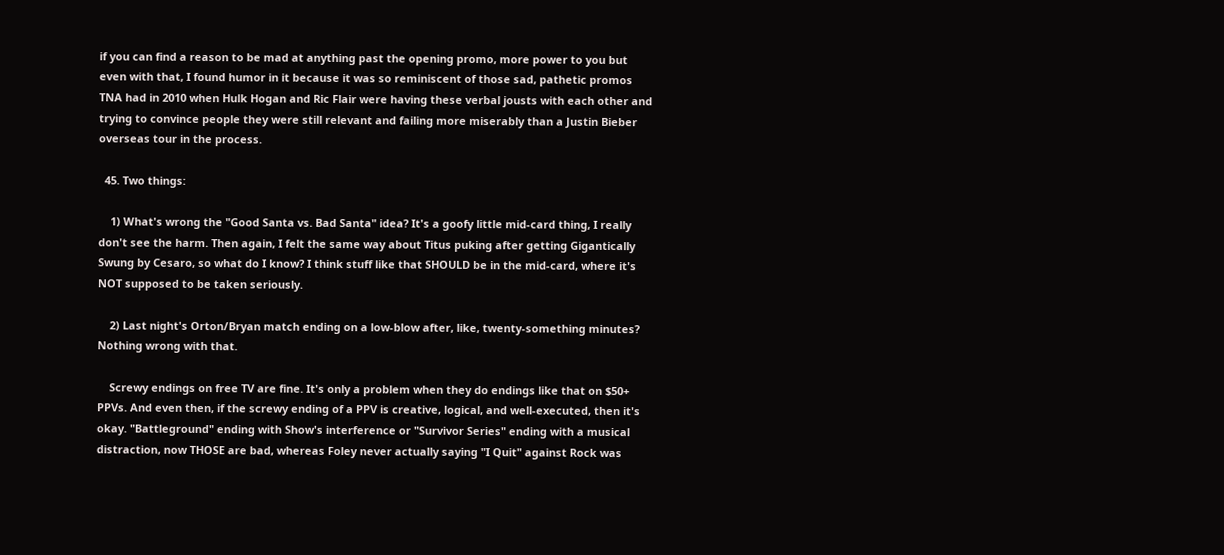if you can find a reason to be mad at anything past the opening promo, more power to you but even with that, I found humor in it because it was so reminiscent of those sad, pathetic promos TNA had in 2010 when Hulk Hogan and Ric Flair were having these verbal jousts with each other and trying to convince people they were still relevant and failing more miserably than a Justin Bieber overseas tour in the process.

  45. Two things:

    1) What's wrong the "Good Santa vs. Bad Santa" idea? It's a goofy little mid-card thing, I really don't see the harm. Then again, I felt the same way about Titus puking after getting Gigantically Swung by Cesaro, so what do I know? I think stuff like that SHOULD be in the mid-card, where it's NOT supposed to be taken seriously.

    2) Last night's Orton/Bryan match ending on a low-blow after, like, twenty-something minutes? Nothing wrong with that.

    Screwy endings on free TV are fine. It's only a problem when they do endings like that on $50+ PPVs. And even then, if the screwy ending of a PPV is creative, logical, and well-executed, then it's okay. "Battleground" ending with Show's interference or "Survivor Series" ending with a musical distraction, now THOSE are bad, whereas Foley never actually saying "I Quit" against Rock was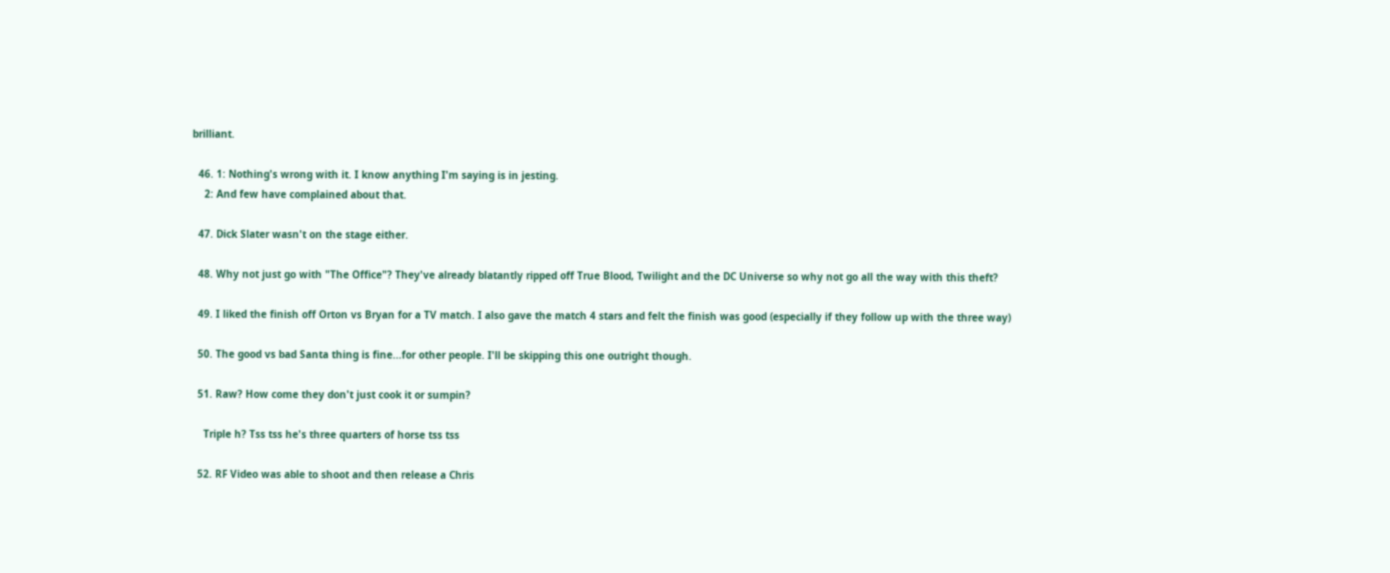brilliant.

  46. 1: Nothing's wrong with it. I know anything I'm saying is in jesting.
    2: And few have complained about that.

  47. Dick Slater wasn't on the stage either.

  48. Why not just go with "The Office"? They've already blatantly ripped off True Blood, Twilight and the DC Universe so why not go all the way with this theft?

  49. I liked the finish off Orton vs Bryan for a TV match. I also gave the match 4 stars and felt the finish was good (especially if they follow up with the three way)

  50. The good vs bad Santa thing is fine...for other people. I'll be skipping this one outright though.

  51. Raw? How come they don't just cook it or sumpin?

    Triple h? Tss tss he's three quarters of horse tss tss

  52. RF Video was able to shoot and then release a Chris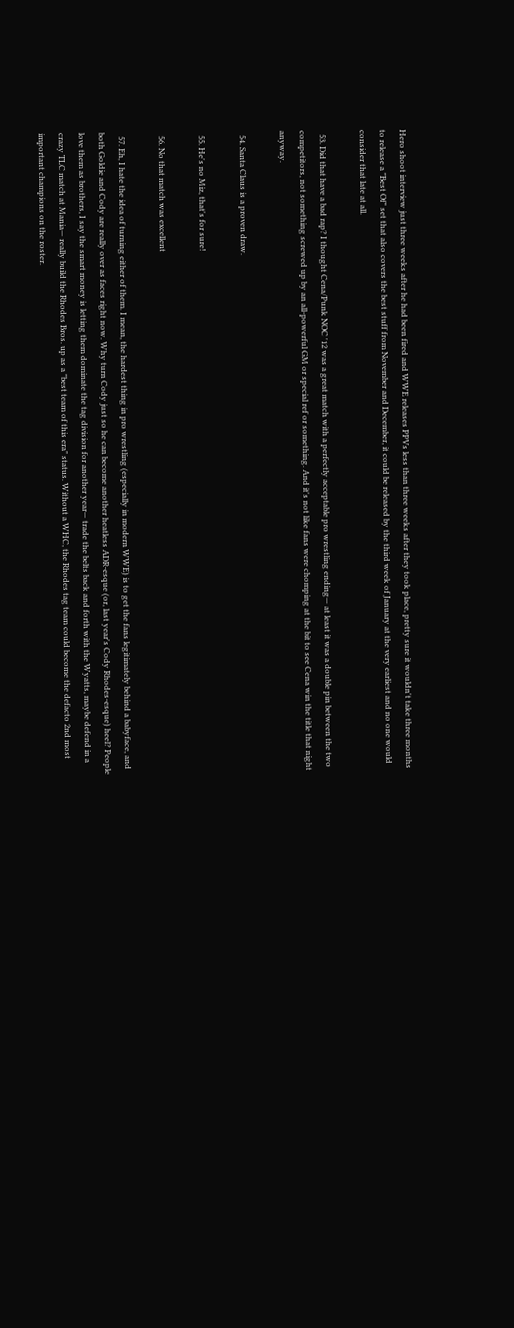Hero shoot interview just three weeks after he had been fired and WWE releases PPVs less than three weeks after they took place, pretty sure it wouldn't take three months to release a "Best Of" set that also covers the best stuff from November and December, it could be released by the third week of January at the very earliest and no one would consider that late at all.

  53. Did that have a bad rap? I thought Cena/Punk NOC '12 was a great match with a perfectly acceptable pro wrestling ending— at least it was a double pin between the two competitors, not something screwed up by an all-powerful GM or special ref or something. And it's not like fans were chomping at the bit to see Cena win the title that night anyway.

  54. Santa Claus is a proven draw.

  55. He's no Miz, that's for sure!

  56. No that match was excellent

  57. Eh, I hate the idea of turning either of them. I mean, the hardest thing in pro wrestling (especially in modern WWE) is to get the fans legitimately behind a babyface, and both Goldie and Cody are really over as faces right now. Why turn Cody just so he can become another heatless ADR-esque (or, last year's Cody Rhodes-esque) heel? People love them as brothers, I say the smart money is letting them dominate the tag division for another year— trade the belts back and forth with the Wyatts, maybe defend in a crazy TLC match at Mania— really build the Rhodes Bros. up as a "best team of this era" status. Without a WHC, the Rhodes tag team could become the defacto 2nd most important champions on the roster.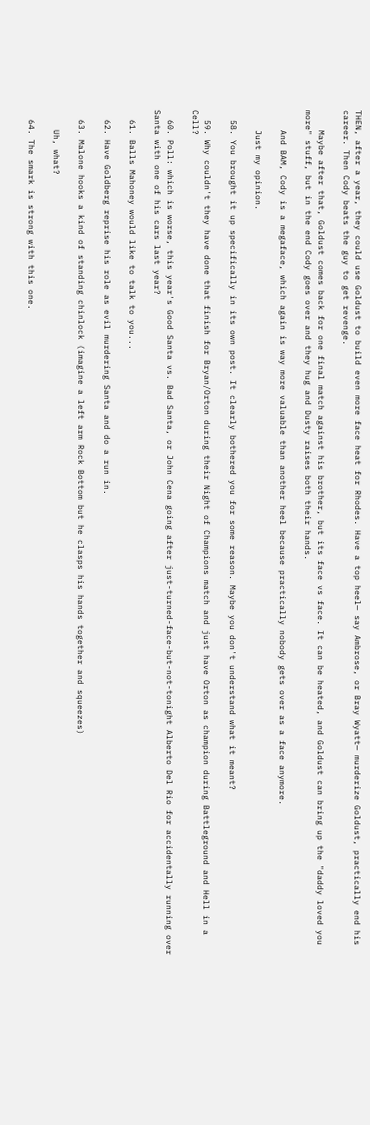THEN, after a year, they could use Goldust to build even more face heat for Rhodes. Have a top heel— say Ambrose, or Bray Wyatt— murderize Goldust, practically end his career. Then Cody beats the guy to get revenge.

    Maybe after that, Goldust comes back for one final match against his brother, but its face vs face. It can be heated, and Goldust can bring up the "daddy loved you more" stuff, but in the end Cody goes over and they hug and Dusty raises both their hands.

    And BAM, Cody is a megaface, which again is way more valuable than another heel because practically nobody gets over as a face anymore.

    Just my opinion.

  58. You brought it up specifically in its own post. It clearly bothered you for some reason. Maybe you don't understand what it meant?

  59. Why couldn't they have done that finish for Bryan/Orton during their Night of Champions match and just have Orton as champion during Battleground and Hell in a Cell?

  60. Poll: which is worse, this year's Good Santa vs. Bad Santa, or John Cena going after just-turned-face-but-not-tonight Alberto Del Rio for accidentally running over Santa with one of his cars last year?

  61. Balls Mahoney would like to talk to you...

  62. Have Goldberg reprise his role as evil murdering Santa and do a run in.

  63. Malone hooks a kind of standing chinlock (imagine a left arm Rock Bottom but he clasps his hands together and squeezes)

    Uh, what?

  64. The smark is strong with this one.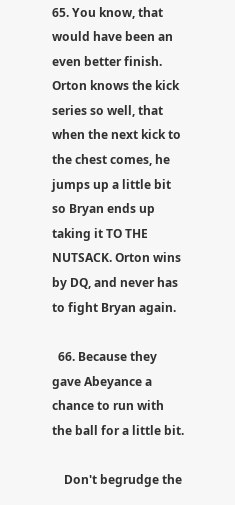65. You know, that would have been an even better finish. Orton knows the kick series so well, that when the next kick to the chest comes, he jumps up a little bit so Bryan ends up taking it TO THE NUTSACK. Orton wins by DQ, and never has to fight Bryan again.

  66. Because they gave Abeyance a chance to run with the ball for a little bit.

    Don't begrudge the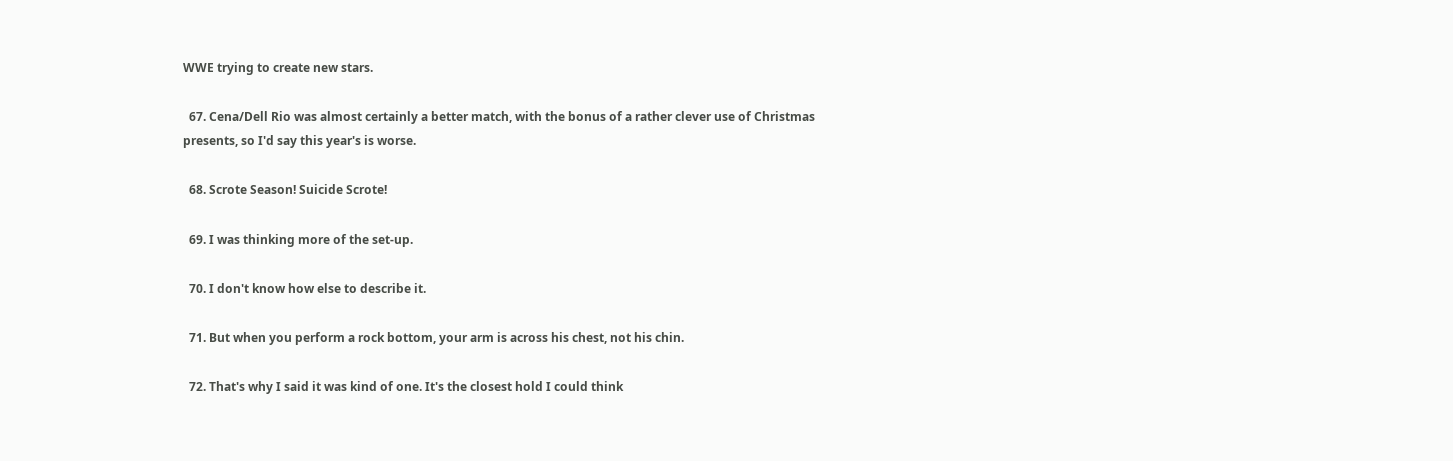WWE trying to create new stars.

  67. Cena/Dell Rio was almost certainly a better match, with the bonus of a rather clever use of Christmas presents, so I'd say this year's is worse.

  68. Scrote Season! Suicide Scrote!

  69. I was thinking more of the set-up.

  70. I don't know how else to describe it.

  71. But when you perform a rock bottom, your arm is across his chest, not his chin.

  72. That's why I said it was kind of one. It's the closest hold I could think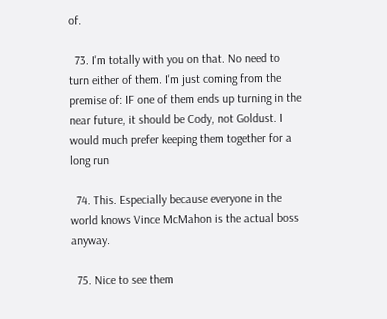of.

  73. I'm totally with you on that. No need to turn either of them. I'm just coming from the premise of: IF one of them ends up turning in the near future, it should be Cody, not Goldust. I would much prefer keeping them together for a long run

  74. This. Especially because everyone in the world knows Vince McMahon is the actual boss anyway.

  75. Nice to see them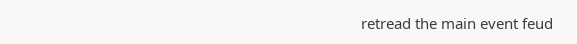retread the main event feud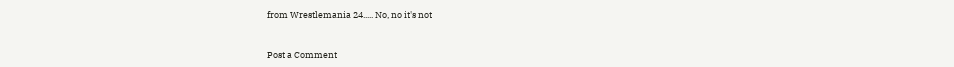from Wrestlemania 24..... No, no it's not


Post a Comment